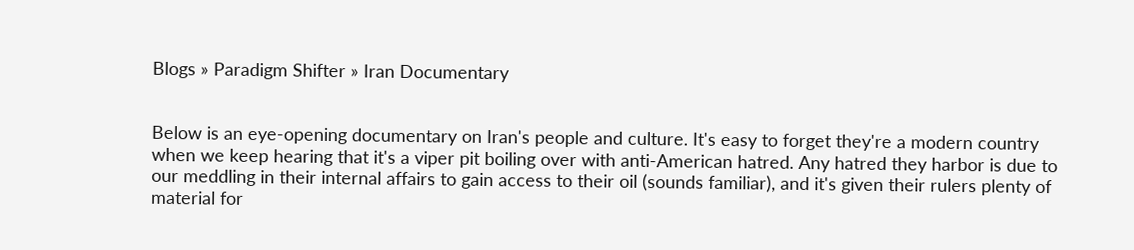Blogs » Paradigm Shifter » Iran Documentary


Below is an eye-opening documentary on Iran's people and culture. It's easy to forget they're a modern country when we keep hearing that it's a viper pit boiling over with anti-American hatred. Any hatred they harbor is due to our meddling in their internal affairs to gain access to their oil (sounds familiar), and it's given their rulers plenty of material for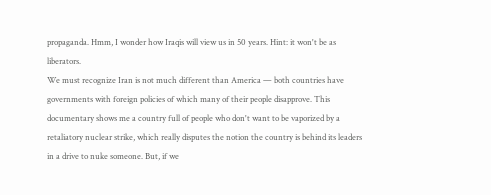propaganda. Hmm, I wonder how Iraqis will view us in 50 years. Hint: it won't be as liberators.
We must recognize Iran is not much different than America — both countries have governments with foreign policies of which many of their people disapprove. This documentary shows me a country full of people who don't want to be vaporized by a retaliatory nuclear strike, which really disputes the notion the country is behind its leaders in a drive to nuke someone. But, if we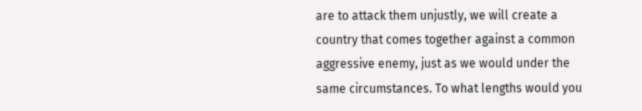are to attack them unjustly, we will create a country that comes together against a common aggressive enemy, just as we would under the same circumstances. To what lengths would you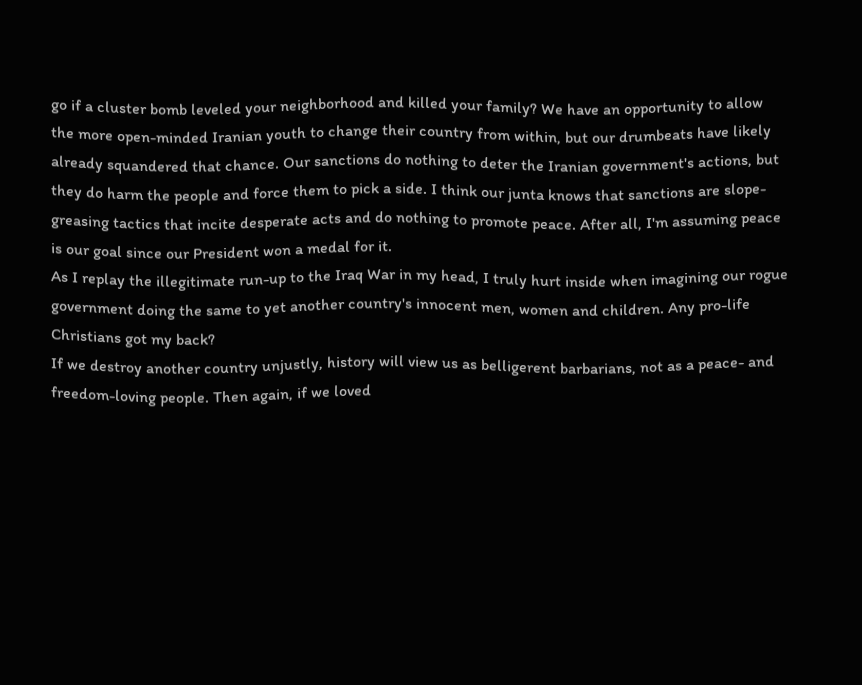go if a cluster bomb leveled your neighborhood and killed your family? We have an opportunity to allow the more open-minded Iranian youth to change their country from within, but our drumbeats have likely already squandered that chance. Our sanctions do nothing to deter the Iranian government's actions, but they do harm the people and force them to pick a side. I think our junta knows that sanctions are slope-greasing tactics that incite desperate acts and do nothing to promote peace. After all, I'm assuming peace is our goal since our President won a medal for it.
As I replay the illegitimate run-up to the Iraq War in my head, I truly hurt inside when imagining our rogue government doing the same to yet another country's innocent men, women and children. Any pro-life Christians got my back?
If we destroy another country unjustly, history will view us as belligerent barbarians, not as a peace- and freedom-loving people. Then again, if we loved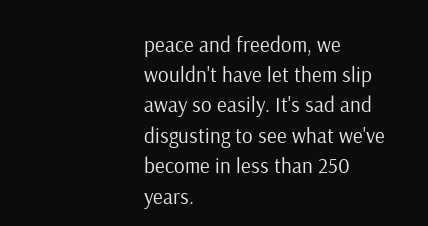peace and freedom, we wouldn't have let them slip away so easily. It's sad and disgusting to see what we've become in less than 250 years.